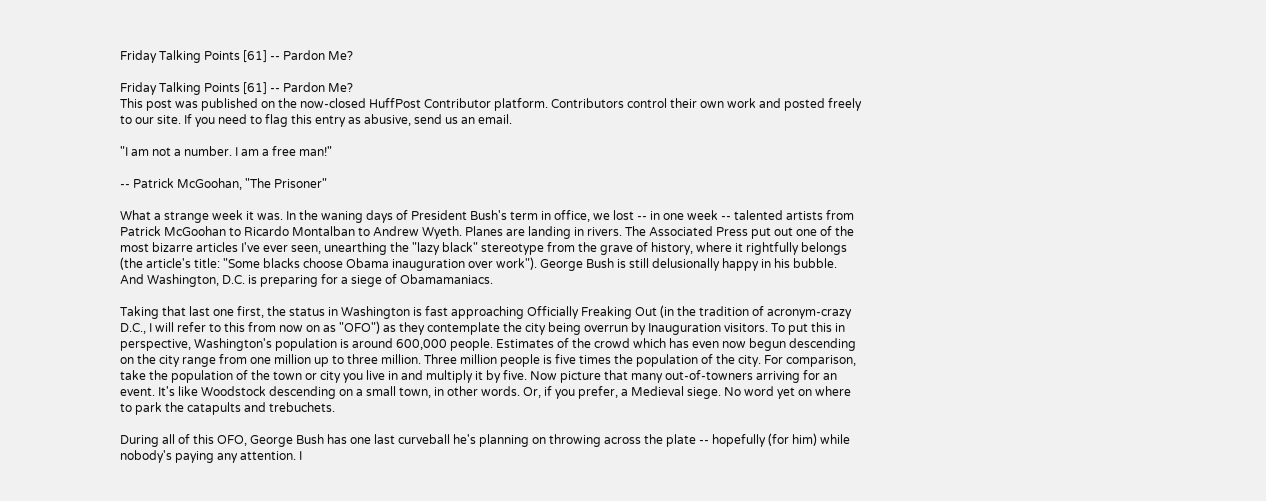Friday Talking Points [61] -- Pardon Me?

Friday Talking Points [61] -- Pardon Me?
This post was published on the now-closed HuffPost Contributor platform. Contributors control their own work and posted freely to our site. If you need to flag this entry as abusive, send us an email.

"I am not a number. I am a free man!"

-- Patrick McGoohan, "The Prisoner"

What a strange week it was. In the waning days of President Bush's term in office, we lost -- in one week -- talented artists from Patrick McGoohan to Ricardo Montalban to Andrew Wyeth. Planes are landing in rivers. The Associated Press put out one of the most bizarre articles I've ever seen, unearthing the "lazy black" stereotype from the grave of history, where it rightfully belongs (the article's title: "Some blacks choose Obama inauguration over work"). George Bush is still delusionally happy in his bubble. And Washington, D.C. is preparing for a siege of Obamamaniacs.

Taking that last one first, the status in Washington is fast approaching Officially Freaking Out (in the tradition of acronym-crazy D.C., I will refer to this from now on as "OFO") as they contemplate the city being overrun by Inauguration visitors. To put this in perspective, Washington's population is around 600,000 people. Estimates of the crowd which has even now begun descending on the city range from one million up to three million. Three million people is five times the population of the city. For comparison, take the population of the town or city you live in and multiply it by five. Now picture that many out-of-towners arriving for an event. It's like Woodstock descending on a small town, in other words. Or, if you prefer, a Medieval siege. No word yet on where to park the catapults and trebuchets.

During all of this OFO, George Bush has one last curveball he's planning on throwing across the plate -- hopefully (for him) while nobody's paying any attention. I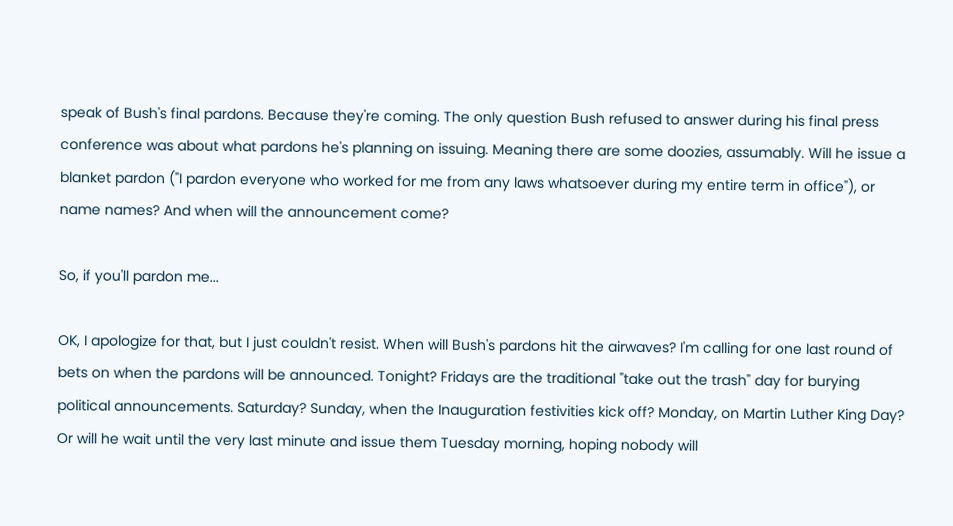speak of Bush's final pardons. Because they're coming. The only question Bush refused to answer during his final press conference was about what pardons he's planning on issuing. Meaning there are some doozies, assumably. Will he issue a blanket pardon ("I pardon everyone who worked for me from any laws whatsoever during my entire term in office"), or name names? And when will the announcement come?

So, if you'll pardon me...

OK, I apologize for that, but I just couldn't resist. When will Bush's pardons hit the airwaves? I'm calling for one last round of bets on when the pardons will be announced. Tonight? Fridays are the traditional "take out the trash" day for burying political announcements. Saturday? Sunday, when the Inauguration festivities kick off? Monday, on Martin Luther King Day? Or will he wait until the very last minute and issue them Tuesday morning, hoping nobody will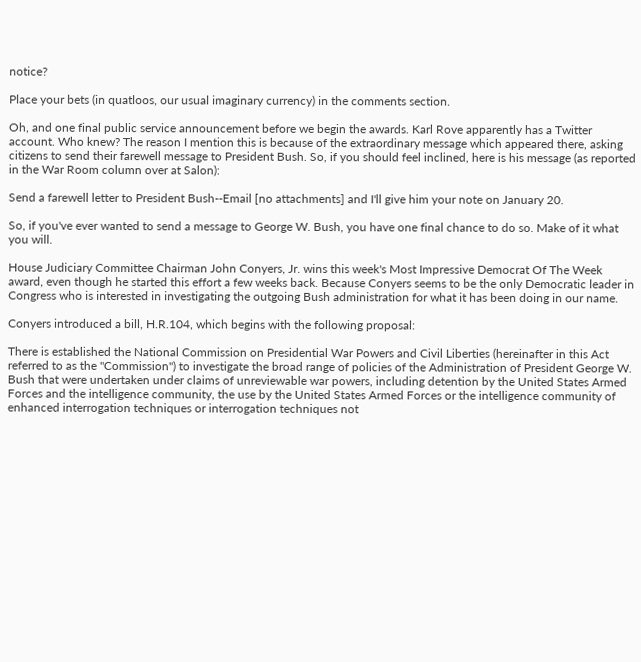notice?

Place your bets (in quatloos, our usual imaginary currency) in the comments section.

Oh, and one final public service announcement before we begin the awards. Karl Rove apparently has a Twitter account. Who knew? The reason I mention this is because of the extraordinary message which appeared there, asking citizens to send their farewell message to President Bush. So, if you should feel inclined, here is his message (as reported in the War Room column over at Salon):

Send a farewell letter to President Bush--Email [no attachments] and I'll give him your note on January 20.

So, if you've ever wanted to send a message to George W. Bush, you have one final chance to do so. Make of it what you will.

House Judiciary Committee Chairman John Conyers, Jr. wins this week's Most Impressive Democrat Of The Week award, even though he started this effort a few weeks back. Because Conyers seems to be the only Democratic leader in Congress who is interested in investigating the outgoing Bush administration for what it has been doing in our name.

Conyers introduced a bill, H.R.104, which begins with the following proposal:

There is established the National Commission on Presidential War Powers and Civil Liberties (hereinafter in this Act referred to as the "Commission") to investigate the broad range of policies of the Administration of President George W. Bush that were undertaken under claims of unreviewable war powers, including detention by the United States Armed Forces and the intelligence community, the use by the United States Armed Forces or the intelligence community of enhanced interrogation techniques or interrogation techniques not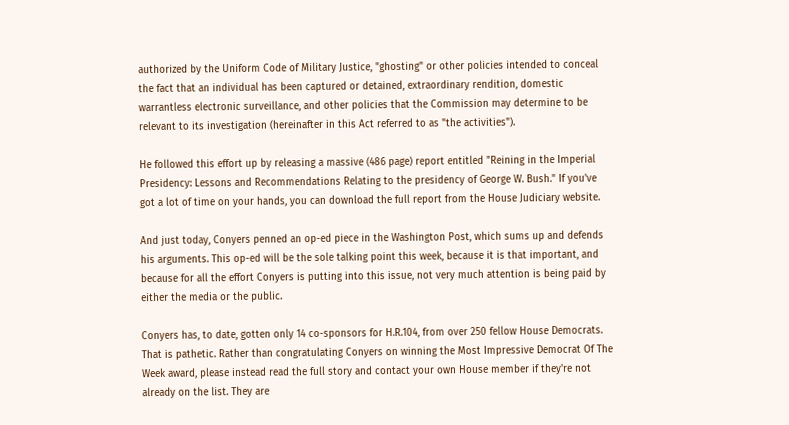authorized by the Uniform Code of Military Justice, "ghosting" or other policies intended to conceal the fact that an individual has been captured or detained, extraordinary rendition, domestic warrantless electronic surveillance, and other policies that the Commission may determine to be relevant to its investigation (hereinafter in this Act referred to as "the activities").

He followed this effort up by releasing a massive (486 page) report entitled "Reining in the Imperial Presidency: Lessons and Recommendations Relating to the presidency of George W. Bush." If you've got a lot of time on your hands, you can download the full report from the House Judiciary website.

And just today, Conyers penned an op-ed piece in the Washington Post, which sums up and defends his arguments. This op-ed will be the sole talking point this week, because it is that important, and because for all the effort Conyers is putting into this issue, not very much attention is being paid by either the media or the public.

Conyers has, to date, gotten only 14 co-sponsors for H.R.104, from over 250 fellow House Democrats. That is pathetic. Rather than congratulating Conyers on winning the Most Impressive Democrat Of The Week award, please instead read the full story and contact your own House member if they're not already on the list. They are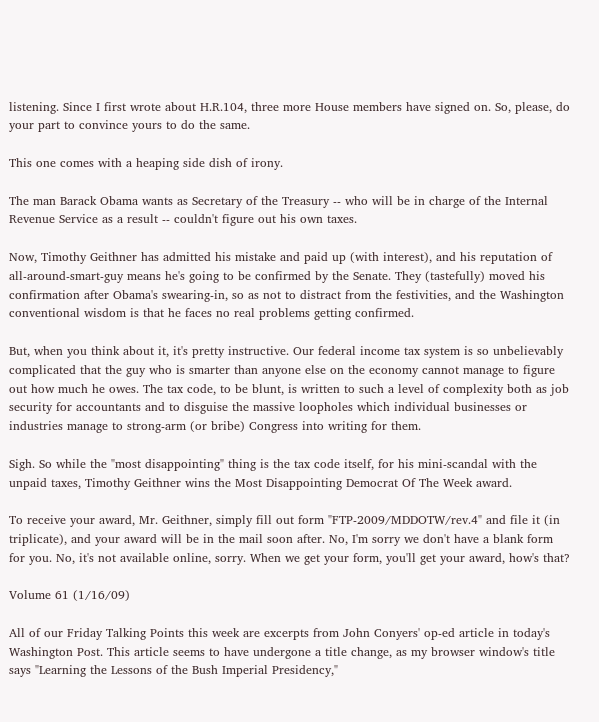listening. Since I first wrote about H.R.104, three more House members have signed on. So, please, do your part to convince yours to do the same.

This one comes with a heaping side dish of irony.

The man Barack Obama wants as Secretary of the Treasury -- who will be in charge of the Internal Revenue Service as a result -- couldn't figure out his own taxes.

Now, Timothy Geithner has admitted his mistake and paid up (with interest), and his reputation of all-around-smart-guy means he's going to be confirmed by the Senate. They (tastefully) moved his confirmation after Obama's swearing-in, so as not to distract from the festivities, and the Washington conventional wisdom is that he faces no real problems getting confirmed.

But, when you think about it, it's pretty instructive. Our federal income tax system is so unbelievably complicated that the guy who is smarter than anyone else on the economy cannot manage to figure out how much he owes. The tax code, to be blunt, is written to such a level of complexity both as job security for accountants and to disguise the massive loopholes which individual businesses or industries manage to strong-arm (or bribe) Congress into writing for them.

Sigh. So while the "most disappointing" thing is the tax code itself, for his mini-scandal with the unpaid taxes, Timothy Geithner wins the Most Disappointing Democrat Of The Week award.

To receive your award, Mr. Geithner, simply fill out form "FTP-2009/MDDOTW/rev.4" and file it (in triplicate), and your award will be in the mail soon after. No, I'm sorry we don't have a blank form for you. No, it's not available online, sorry. When we get your form, you'll get your award, how's that?

Volume 61 (1/16/09)

All of our Friday Talking Points this week are excerpts from John Conyers' op-ed article in today's Washington Post. This article seems to have undergone a title change, as my browser window's title says "Learning the Lessons of the Bush Imperial Presidency,"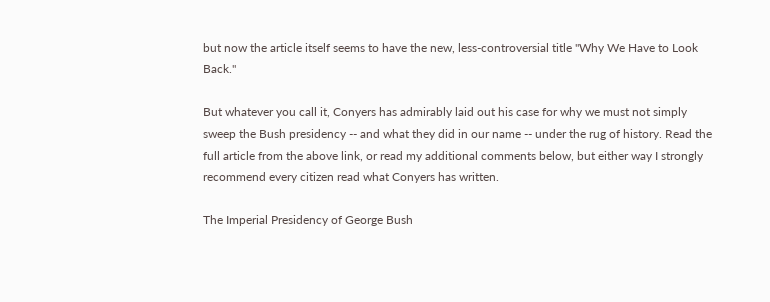but now the article itself seems to have the new, less-controversial title "Why We Have to Look Back."

But whatever you call it, Conyers has admirably laid out his case for why we must not simply sweep the Bush presidency -- and what they did in our name -- under the rug of history. Read the full article from the above link, or read my additional comments below, but either way I strongly recommend every citizen read what Conyers has written.

The Imperial Presidency of George Bush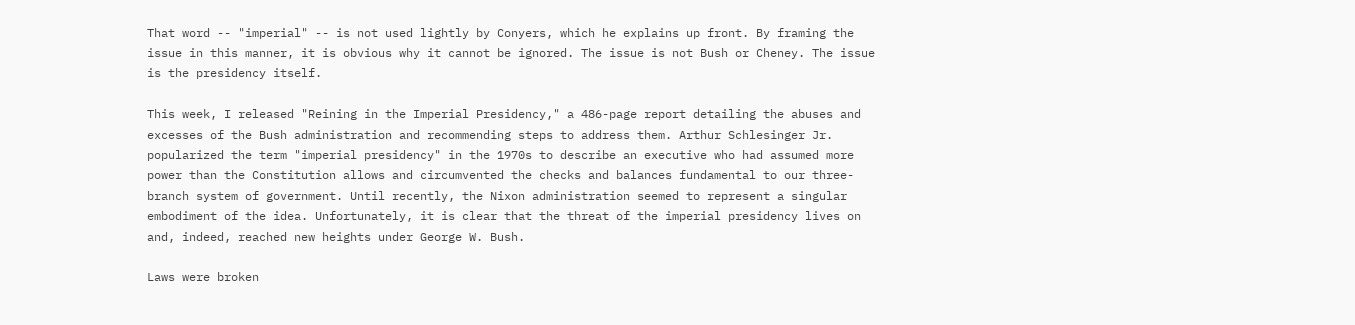That word -- "imperial" -- is not used lightly by Conyers, which he explains up front. By framing the issue in this manner, it is obvious why it cannot be ignored. The issue is not Bush or Cheney. The issue is the presidency itself.

This week, I released "Reining in the Imperial Presidency," a 486-page report detailing the abuses and excesses of the Bush administration and recommending steps to address them. Arthur Schlesinger Jr. popularized the term "imperial presidency" in the 1970s to describe an executive who had assumed more power than the Constitution allows and circumvented the checks and balances fundamental to our three-branch system of government. Until recently, the Nixon administration seemed to represent a singular embodiment of the idea. Unfortunately, it is clear that the threat of the imperial presidency lives on and, indeed, reached new heights under George W. Bush.

Laws were broken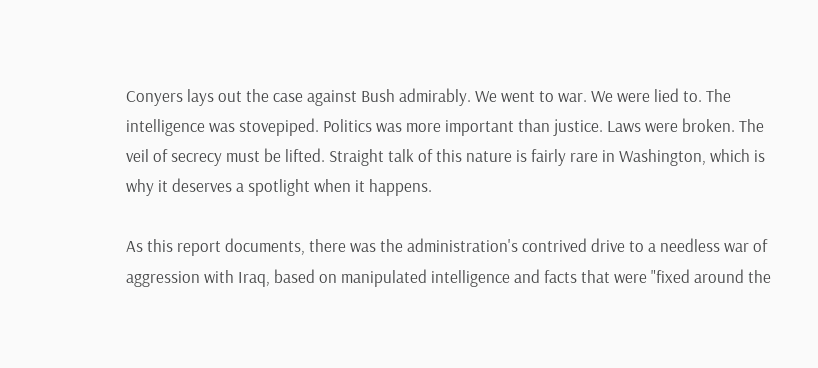Conyers lays out the case against Bush admirably. We went to war. We were lied to. The intelligence was stovepiped. Politics was more important than justice. Laws were broken. The veil of secrecy must be lifted. Straight talk of this nature is fairly rare in Washington, which is why it deserves a spotlight when it happens.

As this report documents, there was the administration's contrived drive to a needless war of aggression with Iraq, based on manipulated intelligence and facts that were "fixed around the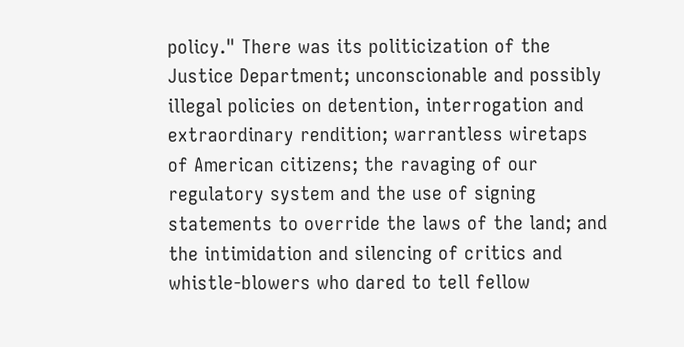policy." There was its politicization of the Justice Department; unconscionable and possibly illegal policies on detention, interrogation and extraordinary rendition; warrantless wiretaps of American citizens; the ravaging of our regulatory system and the use of signing statements to override the laws of the land; and the intimidation and silencing of critics and whistle-blowers who dared to tell fellow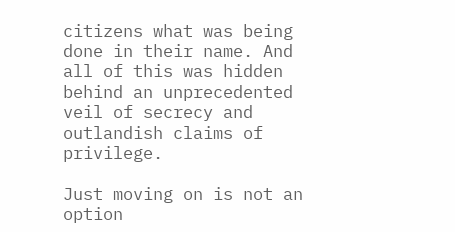citizens what was being done in their name. And all of this was hidden behind an unprecedented veil of secrecy and outlandish claims of privilege.

Just moving on is not an option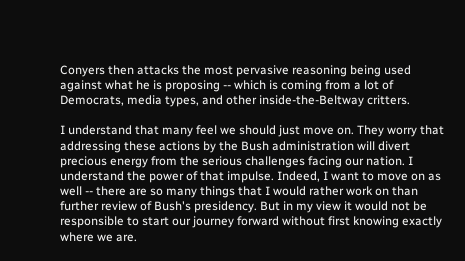Conyers then attacks the most pervasive reasoning being used against what he is proposing -- which is coming from a lot of Democrats, media types, and other inside-the-Beltway critters.

I understand that many feel we should just move on. They worry that addressing these actions by the Bush administration will divert precious energy from the serious challenges facing our nation. I understand the power of that impulse. Indeed, I want to move on as well -- there are so many things that I would rather work on than further review of Bush's presidency. But in my view it would not be responsible to start our journey forward without first knowing exactly where we are.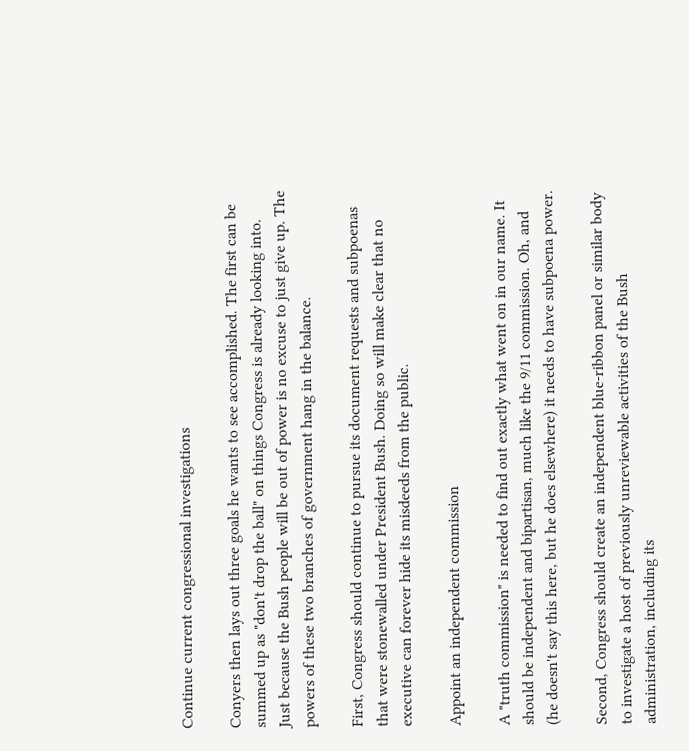Continue current congressional investigations

Conyers then lays out three goals he wants to see accomplished. The first can be summed up as "don't drop the ball" on things Congress is already looking into. Just because the Bush people will be out of power is no excuse to just give up. The powers of these two branches of government hang in the balance.

First, Congress should continue to pursue its document requests and subpoenas that were stonewalled under President Bush. Doing so will make clear that no executive can forever hide its misdeeds from the public.

Appoint an independent commission

A "truth commission" is needed to find out exactly what went on in our name. It should be independent and bipartisan, much like the 9/11 commission. Oh, and (he doesn't say this here, but he does elsewhere) it needs to have subpoena power.

Second, Congress should create an independent blue-ribbon panel or similar body to investigate a host of previously unreviewable activities of the Bush administration, including its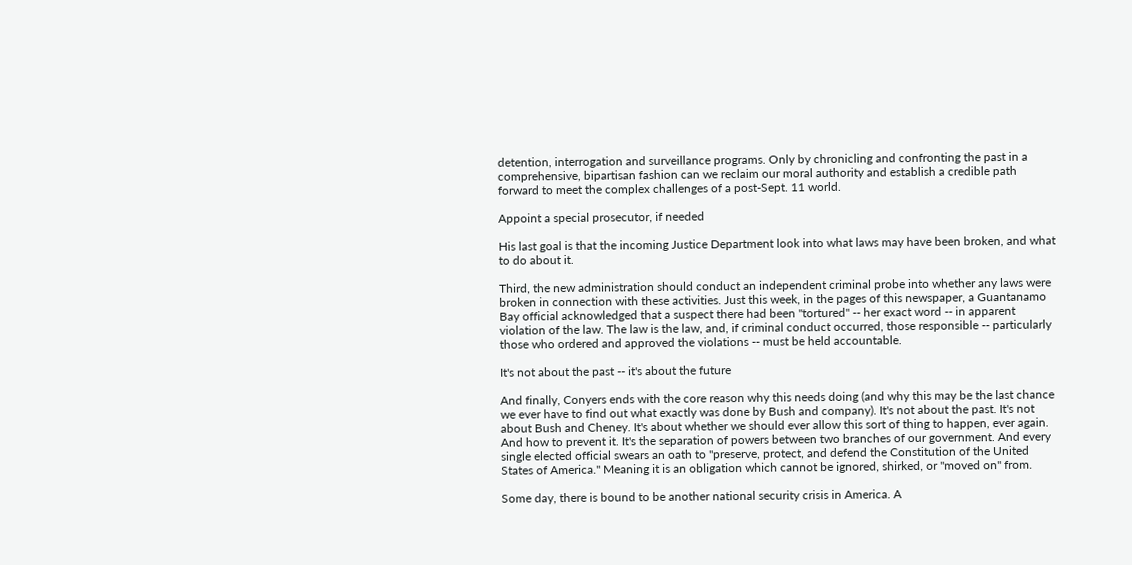detention, interrogation and surveillance programs. Only by chronicling and confronting the past in a comprehensive, bipartisan fashion can we reclaim our moral authority and establish a credible path forward to meet the complex challenges of a post-Sept. 11 world.

Appoint a special prosecutor, if needed

His last goal is that the incoming Justice Department look into what laws may have been broken, and what to do about it.

Third, the new administration should conduct an independent criminal probe into whether any laws were broken in connection with these activities. Just this week, in the pages of this newspaper, a Guantanamo Bay official acknowledged that a suspect there had been "tortured" -- her exact word -- in apparent violation of the law. The law is the law, and, if criminal conduct occurred, those responsible -- particularly those who ordered and approved the violations -- must be held accountable.

It's not about the past -- it's about the future

And finally, Conyers ends with the core reason why this needs doing (and why this may be the last chance we ever have to find out what exactly was done by Bush and company). It's not about the past. It's not about Bush and Cheney. It's about whether we should ever allow this sort of thing to happen, ever again. And how to prevent it. It's the separation of powers between two branches of our government. And every single elected official swears an oath to "preserve, protect, and defend the Constitution of the United States of America." Meaning it is an obligation which cannot be ignored, shirked, or "moved on" from.

Some day, there is bound to be another national security crisis in America. A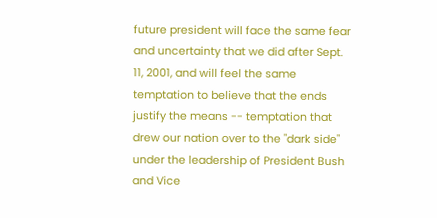future president will face the same fear and uncertainty that we did after Sept. 11, 2001, and will feel the same temptation to believe that the ends justify the means -- temptation that drew our nation over to the "dark side" under the leadership of President Bush and Vice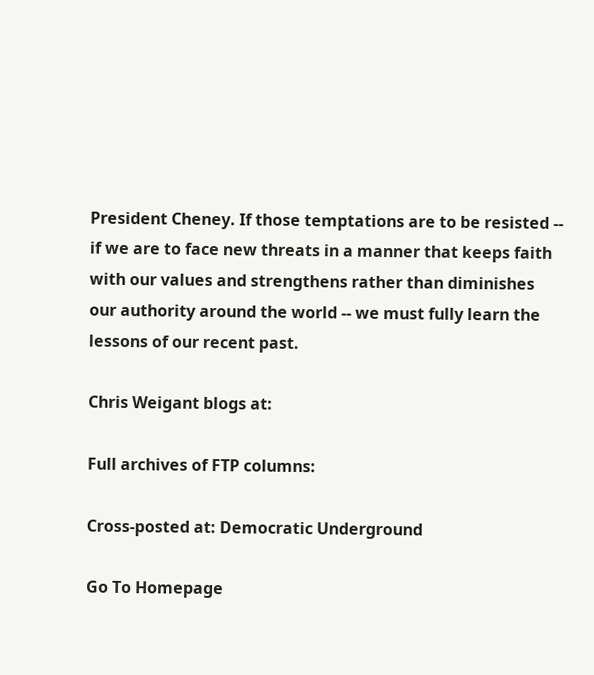President Cheney. If those temptations are to be resisted -- if we are to face new threats in a manner that keeps faith with our values and strengthens rather than diminishes our authority around the world -- we must fully learn the lessons of our recent past.

Chris Weigant blogs at:

Full archives of FTP columns:

Cross-posted at: Democratic Underground

Go To Homepage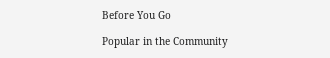Before You Go

Popular in the Community